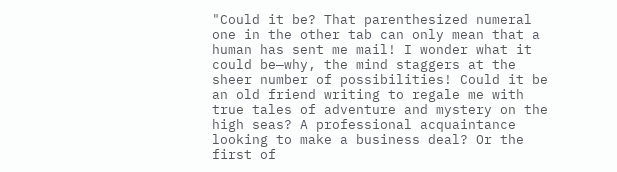"Could it be? That parenthesized numeral one in the other tab can only mean that a human has sent me mail! I wonder what it could be—why, the mind staggers at the sheer number of possibilities! Could it be an old friend writing to regale me with true tales of adventure and mystery on the high seas? A professional acquaintance looking to make a business deal? Or the first of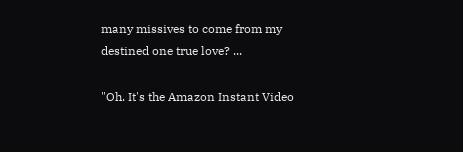many missives to come from my destined one true love? ...

"Oh. It's the Amazon Instant Video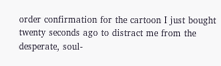order confirmation for the cartoon I just bought twenty seconds ago to distract me from the desperate, soul-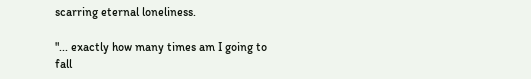scarring eternal loneliness.

"... exactly how many times am I going to fall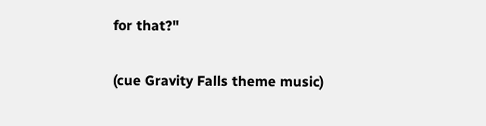for that?"

(cue Gravity Falls theme music)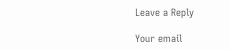Leave a Reply

Your email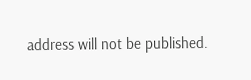address will not be published.